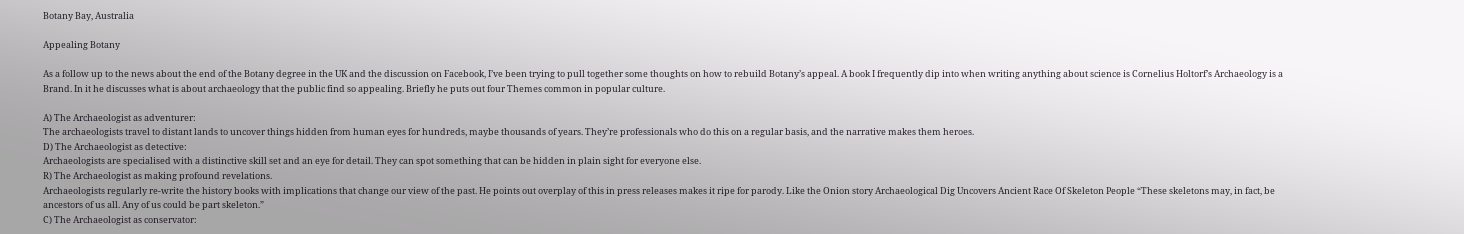Botany Bay, Australia

Appealing Botany

As a follow up to the news about the end of the Botany degree in the UK and the discussion on Facebook, I’ve been trying to pull together some thoughts on how to rebuild Botany’s appeal. A book I frequently dip into when writing anything about science is Cornelius Holtorf’s Archaeology is a Brand. In it he discusses what is about archaeology that the public find so appealing. Briefly he puts out four Themes common in popular culture.

A) The Archaeologist as adventurer:
The archaeologists travel to distant lands to uncover things hidden from human eyes for hundreds, maybe thousands of years. They’re professionals who do this on a regular basis, and the narrative makes them heroes.
D) The Archaeologist as detective:
Archaeologists are specialised with a distinctive skill set and an eye for detail. They can spot something that can be hidden in plain sight for everyone else.
R) The Archaeologist as making profound revelations.
Archaeologists regularly re-write the history books with implications that change our view of the past. He points out overplay of this in press releases makes it ripe for parody. Like the Onion story Archaeological Dig Uncovers Ancient Race Of Skeleton People “These skeletons may, in fact, be ancestors of us all. Any of us could be part skeleton.”
C) The Archaeologist as conservator: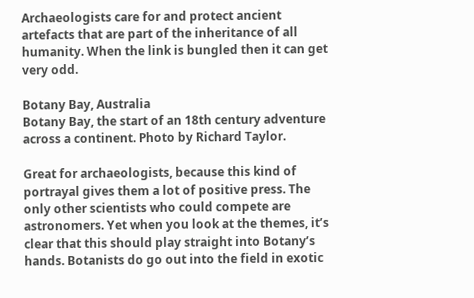Archaeologists care for and protect ancient artefacts that are part of the inheritance of all humanity. When the link is bungled then it can get very odd.

Botany Bay, Australia
Botany Bay, the start of an 18th century adventure across a continent. Photo by Richard Taylor.

Great for archaeologists, because this kind of portrayal gives them a lot of positive press. The only other scientists who could compete are astronomers. Yet when you look at the themes, it’s clear that this should play straight into Botany’s hands. Botanists do go out into the field in exotic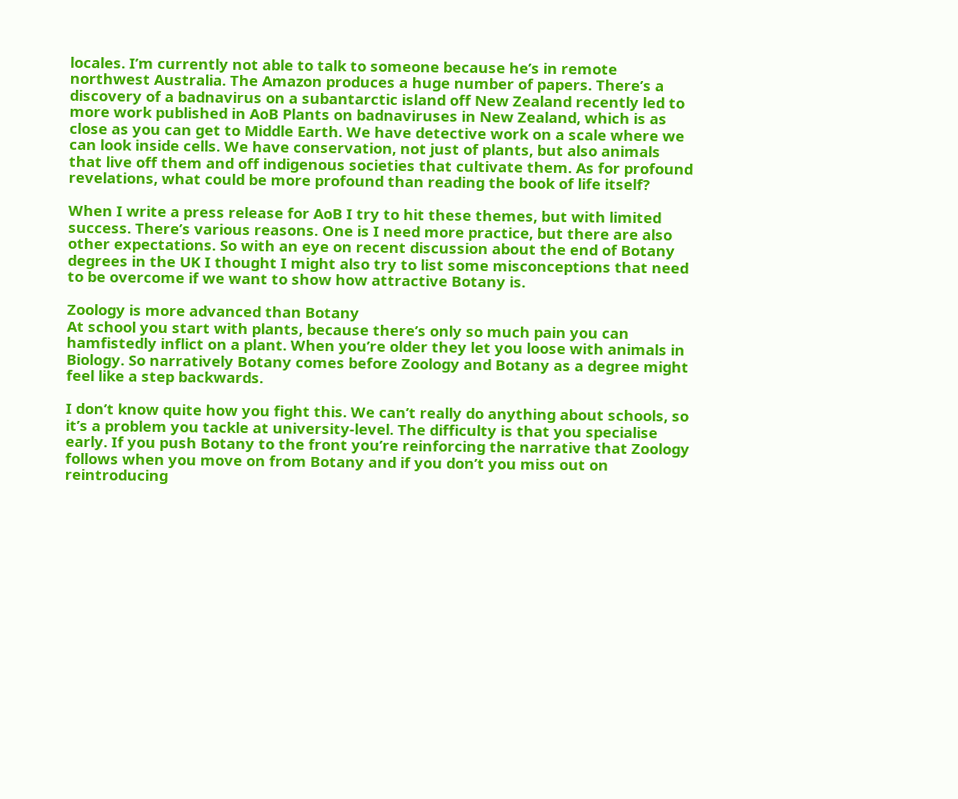locales. I’m currently not able to talk to someone because he’s in remote northwest Australia. The Amazon produces a huge number of papers. There’s a discovery of a badnavirus on a subantarctic island off New Zealand recently led to more work published in AoB Plants on badnaviruses in New Zealand, which is as close as you can get to Middle Earth. We have detective work on a scale where we can look inside cells. We have conservation, not just of plants, but also animals that live off them and off indigenous societies that cultivate them. As for profound revelations, what could be more profound than reading the book of life itself?

When I write a press release for AoB I try to hit these themes, but with limited success. There’s various reasons. One is I need more practice, but there are also other expectations. So with an eye on recent discussion about the end of Botany degrees in the UK I thought I might also try to list some misconceptions that need to be overcome if we want to show how attractive Botany is.

Zoology is more advanced than Botany
At school you start with plants, because there’s only so much pain you can hamfistedly inflict on a plant. When you’re older they let you loose with animals in Biology. So narratively Botany comes before Zoology and Botany as a degree might feel like a step backwards.

I don’t know quite how you fight this. We can’t really do anything about schools, so it’s a problem you tackle at university-level. The difficulty is that you specialise early. If you push Botany to the front you’re reinforcing the narrative that Zoology follows when you move on from Botany and if you don’t you miss out on reintroducing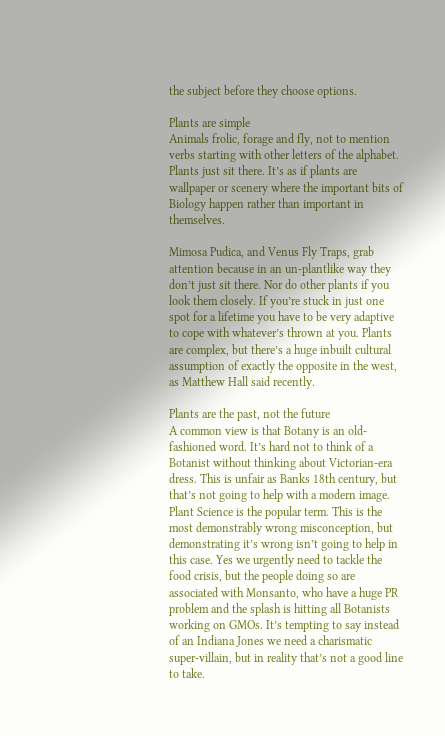the subject before they choose options.

Plants are simple
Animals frolic, forage and fly, not to mention verbs starting with other letters of the alphabet. Plants just sit there. It’s as if plants are wallpaper or scenery where the important bits of Biology happen rather than important in themselves.

Mimosa Pudica, and Venus Fly Traps, grab attention because in an un-plantlike way they don’t just sit there. Nor do other plants if you look them closely. If you’re stuck in just one spot for a lifetime you have to be very adaptive to cope with whatever’s thrown at you. Plants are complex, but there’s a huge inbuilt cultural assumption of exactly the opposite in the west, as Matthew Hall said recently.

Plants are the past, not the future
A common view is that Botany is an old-fashioned word. It’s hard not to think of a Botanist without thinking about Victorian-era dress. This is unfair as Banks 18th century, but that’s not going to help with a modern image. Plant Science is the popular term. This is the most demonstrably wrong misconception, but demonstrating it’s wrong isn’t going to help in this case. Yes we urgently need to tackle the food crisis, but the people doing so are associated with Monsanto, who have a huge PR problem and the splash is hitting all Botanists working on GMOs. It’s tempting to say instead of an Indiana Jones we need a charismatic super-villain, but in reality that’s not a good line to take.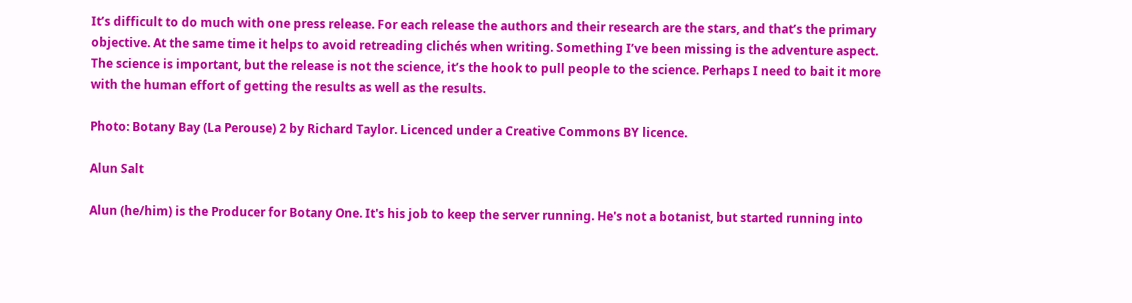It’s difficult to do much with one press release. For each release the authors and their research are the stars, and that’s the primary objective. At the same time it helps to avoid retreading clichés when writing. Something I’ve been missing is the adventure aspect. The science is important, but the release is not the science, it’s the hook to pull people to the science. Perhaps I need to bait it more with the human effort of getting the results as well as the results.

Photo: Botany Bay (La Perouse) 2 by Richard Taylor. Licenced under a Creative Commons BY licence.

Alun Salt

Alun (he/him) is the Producer for Botany One. It's his job to keep the server running. He's not a botanist, but started running into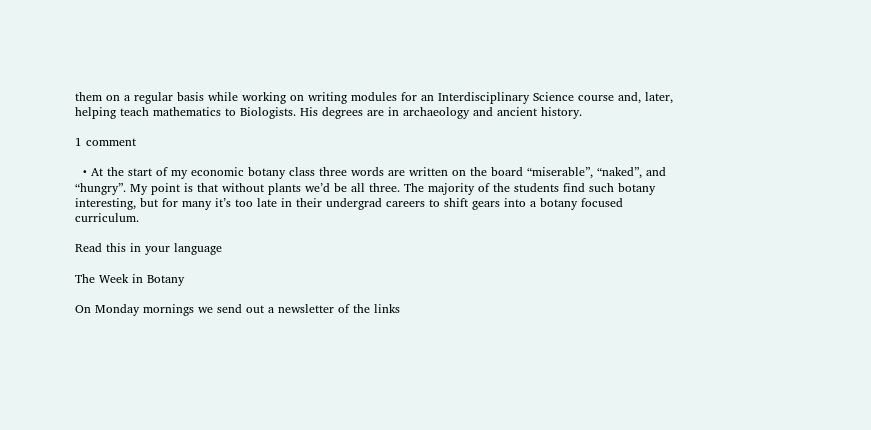them on a regular basis while working on writing modules for an Interdisciplinary Science course and, later, helping teach mathematics to Biologists. His degrees are in archaeology and ancient history.

1 comment

  • At the start of my economic botany class three words are written on the board “miserable”, “naked”, and “hungry”. My point is that without plants we’d be all three. The majority of the students find such botany interesting, but for many it’s too late in their undergrad careers to shift gears into a botany focused curriculum.

Read this in your language

The Week in Botany

On Monday mornings we send out a newsletter of the links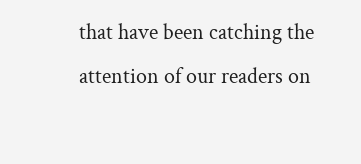that have been catching the attention of our readers on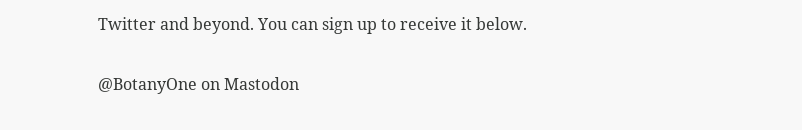Twitter and beyond. You can sign up to receive it below.

@BotanyOne on Mastodon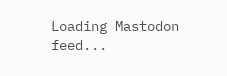Loading Mastodon feed...